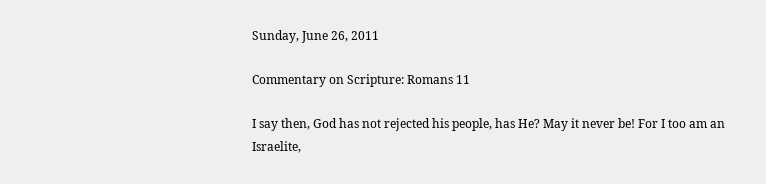Sunday, June 26, 2011

Commentary on Scripture: Romans 11

I say then, God has not rejected his people, has He? May it never be! For I too am an Israelite,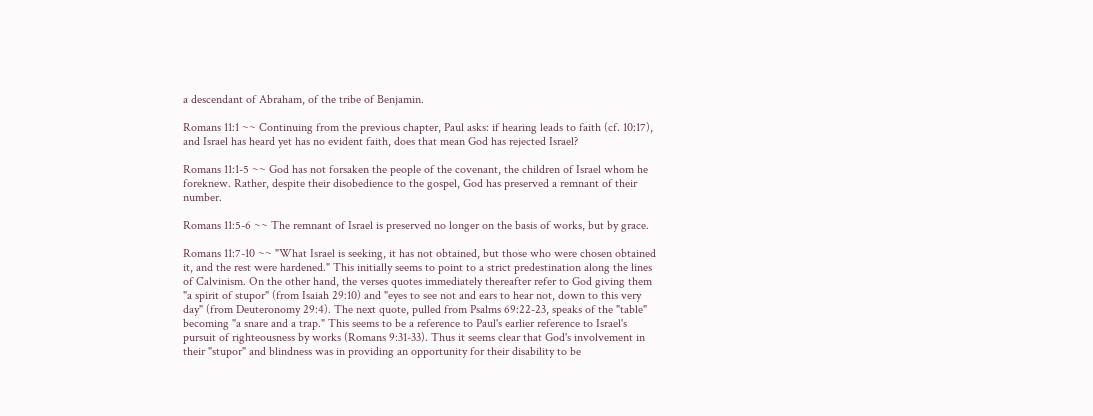a descendant of Abraham, of the tribe of Benjamin.

Romans 11:1 ~~ Continuing from the previous chapter, Paul asks: if hearing leads to faith (cf. 10:17), and Israel has heard yet has no evident faith, does that mean God has rejected Israel?

Romans 11:1-5 ~~ God has not forsaken the people of the covenant, the children of Israel whom he foreknew. Rather, despite their disobedience to the gospel, God has preserved a remnant of their number.

Romans 11:5-6 ~~ The remnant of Israel is preserved no longer on the basis of works, but by grace.

Romans 11:7-10 ~~ "What Israel is seeking, it has not obtained, but those who were chosen obtained it, and the rest were hardened." This initially seems to point to a strict predestination along the lines of Calvinism. On the other hand, the verses quotes immediately thereafter refer to God giving them "a spirit of stupor" (from Isaiah 29:10) and "eyes to see not and ears to hear not, down to this very day" (from Deuteronomy 29:4). The next quote, pulled from Psalms 69:22-23, speaks of the "table" becoming "a snare and a trap." This seems to be a reference to Paul's earlier reference to Israel's pursuit of righteousness by works (Romans 9:31-33). Thus it seems clear that God's involvement in their "stupor" and blindness was in providing an opportunity for their disability to be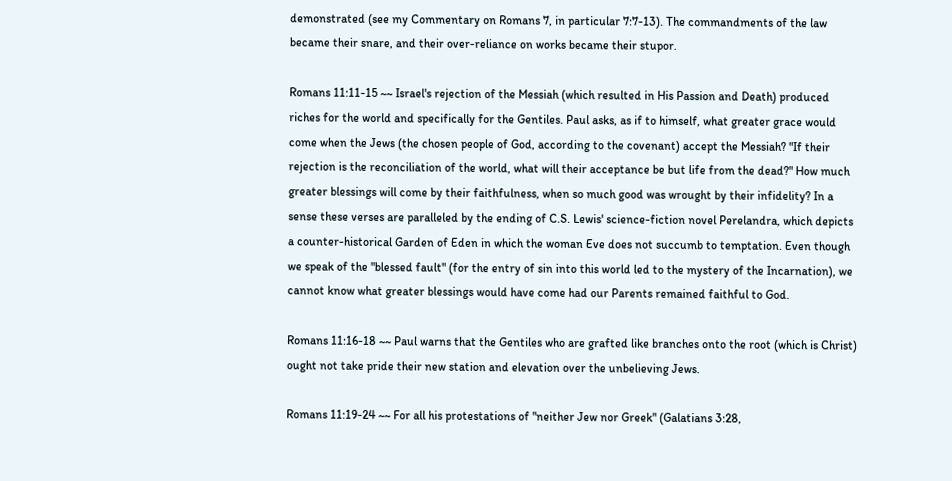demonstrated (see my Commentary on Romans 7, in particular 7:7-13). The commandments of the law became their snare, and their over-reliance on works became their stupor.

Romans 11:11-15 ~~ Israel's rejection of the Messiah (which resulted in His Passion and Death) produced riches for the world and specifically for the Gentiles. Paul asks, as if to himself, what greater grace would come when the Jews (the chosen people of God, according to the covenant) accept the Messiah? "If their rejection is the reconciliation of the world, what will their acceptance be but life from the dead?" How much greater blessings will come by their faithfulness, when so much good was wrought by their infidelity? In a sense these verses are paralleled by the ending of C.S. Lewis' science-fiction novel Perelandra, which depicts a counter-historical Garden of Eden in which the woman Eve does not succumb to temptation. Even though we speak of the "blessed fault" (for the entry of sin into this world led to the mystery of the Incarnation), we cannot know what greater blessings would have come had our Parents remained faithful to God.

Romans 11:16-18 ~~ Paul warns that the Gentiles who are grafted like branches onto the root (which is Christ) ought not take pride their new station and elevation over the unbelieving Jews.

Romans 11:19-24 ~~ For all his protestations of "neither Jew nor Greek" (Galatians 3:28,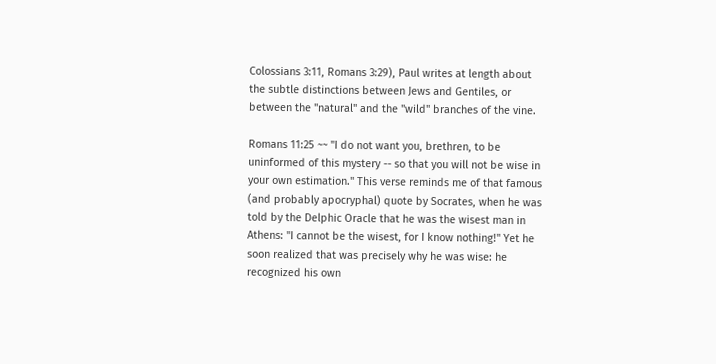Colossians 3:11, Romans 3:29), Paul writes at length about the subtle distinctions between Jews and Gentiles, or between the "natural" and the "wild" branches of the vine.

Romans 11:25 ~~ "I do not want you, brethren, to be uninformed of this mystery -- so that you will not be wise in your own estimation." This verse reminds me of that famous (and probably apocryphal) quote by Socrates, when he was told by the Delphic Oracle that he was the wisest man in Athens: "I cannot be the wisest, for I know nothing!" Yet he soon realized that was precisely why he was wise: he recognized his own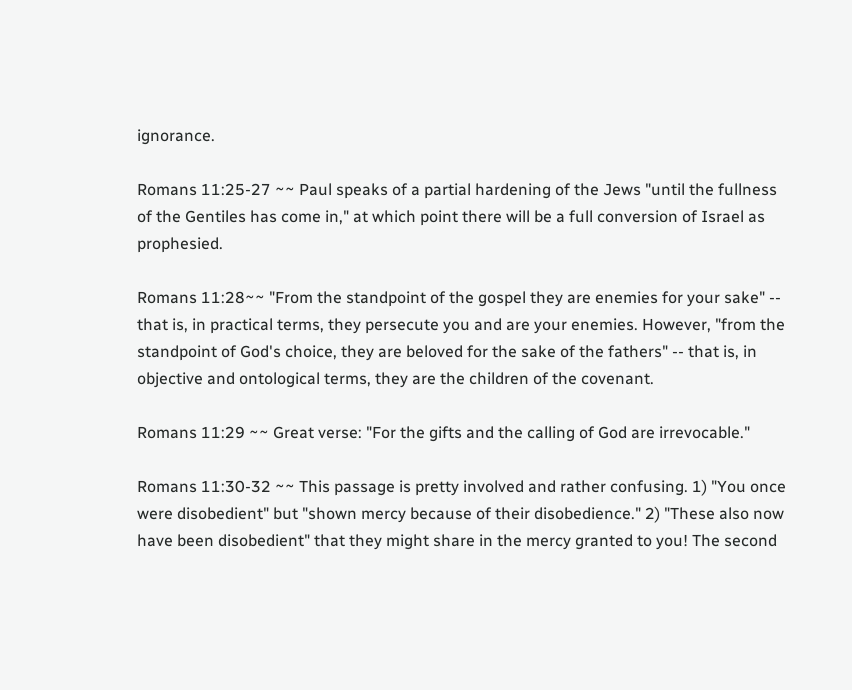ignorance.

Romans 11:25-27 ~~ Paul speaks of a partial hardening of the Jews "until the fullness of the Gentiles has come in," at which point there will be a full conversion of Israel as prophesied.

Romans 11:28~~ "From the standpoint of the gospel they are enemies for your sake" -- that is, in practical terms, they persecute you and are your enemies. However, "from the standpoint of God's choice, they are beloved for the sake of the fathers" -- that is, in objective and ontological terms, they are the children of the covenant.

Romans 11:29 ~~ Great verse: "For the gifts and the calling of God are irrevocable."

Romans 11:30-32 ~~ This passage is pretty involved and rather confusing. 1) "You once were disobedient" but "shown mercy because of their disobedience." 2) "These also now have been disobedient" that they might share in the mercy granted to you! The second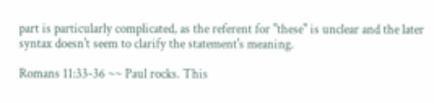part is particularly complicated, as the referent for "these" is unclear and the later syntax doesn't seem to clarify the statement's meaning.

Romans 11:33-36 ~~ Paul rocks. This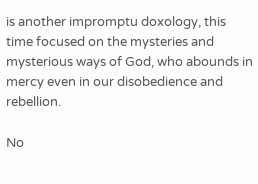is another impromptu doxology, this time focused on the mysteries and mysterious ways of God, who abounds in mercy even in our disobedience and rebellion.

No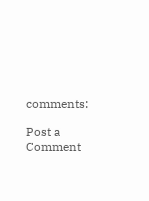comments:

Post a Comment